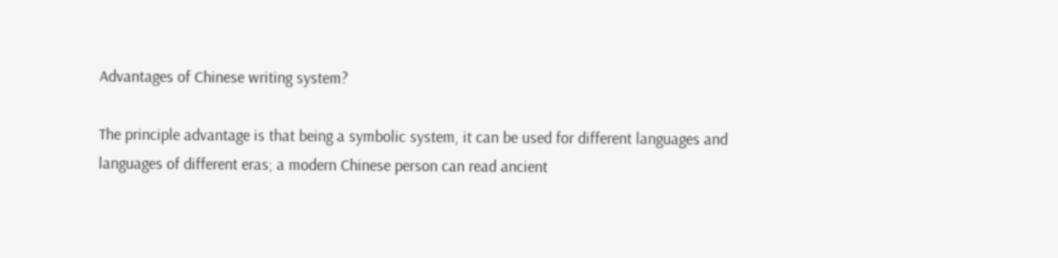Advantages of Chinese writing system?

The principle advantage is that being a symbolic system, it can be used for different languages and languages of different eras; a modern Chinese person can read ancient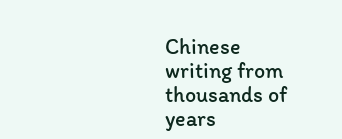Chinese writing from thousands of years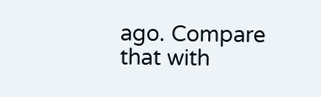ago. Compare that with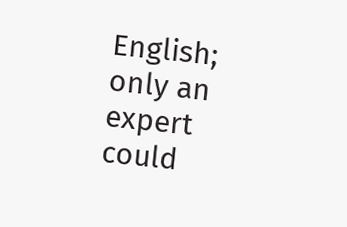English; only an expert could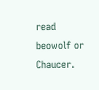read beowolf or Chaucer.